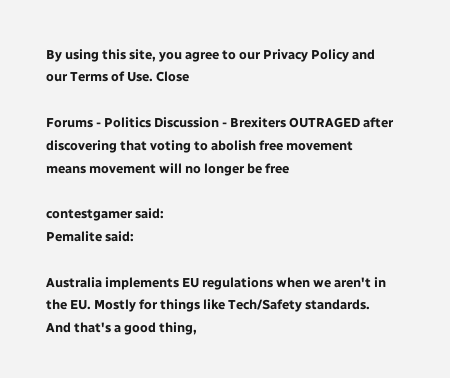By using this site, you agree to our Privacy Policy and our Terms of Use. Close

Forums - Politics Discussion - Brexiters OUTRAGED after discovering that voting to abolish free movement means movement will no longer be free

contestgamer said:
Pemalite said:

Australia implements EU regulations when we aren't in the EU. Mostly for things like Tech/Safety standards.
And that's a good thing,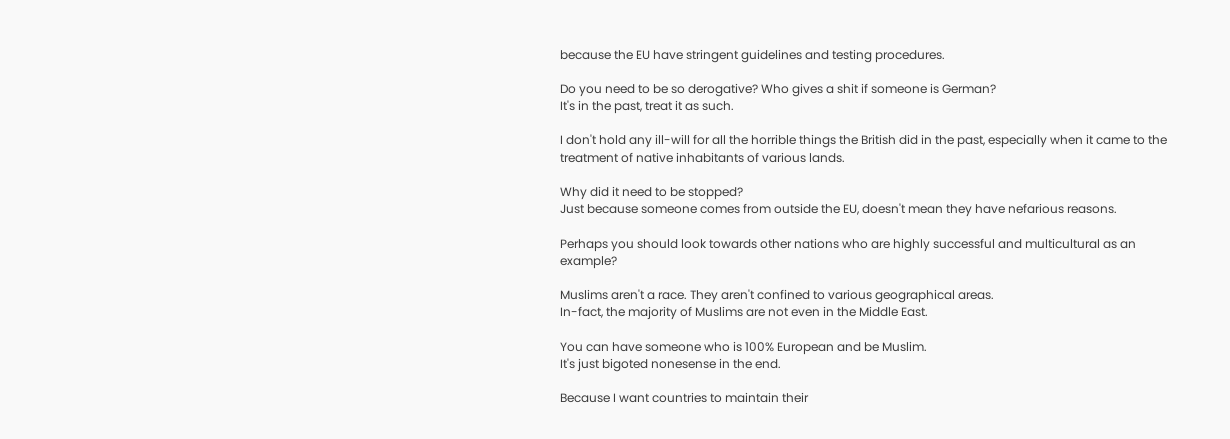because the EU have stringent guidelines and testing procedures.

Do you need to be so derogative? Who gives a shit if someone is German?
It's in the past, treat it as such.

I don't hold any ill-will for all the horrible things the British did in the past, especially when it came to the treatment of native inhabitants of various lands.

Why did it need to be stopped?
Just because someone comes from outside the EU, doesn't mean they have nefarious reasons.

Perhaps you should look towards other nations who are highly successful and multicultural as an example?

Muslims aren't a race. They aren't confined to various geographical areas.
In-fact, the majority of Muslims are not even in the Middle East.

You can have someone who is 100% European and be Muslim.
It's just bigoted nonesense in the end.

Because I want countries to maintain their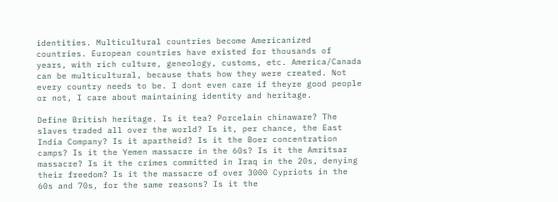identities. Multicultural countries become Americanized countries. European countries have existed for thousands of years, with rich culture, geneology, customs, etc. America/Canada can be multicultural, because thats how they were created. Not every country needs to be. I dont even care if theyre good people or not, I care about maintaining identity and heritage.

Define British heritage. Is it tea? Porcelain chinaware? The slaves traded all over the world? Is it, per chance, the East India Company? Is it apartheid? Is it the Boer concentration camps? Is it the Yemen massacre in the 60s? Is it the Amritsar massacre? Is it the crimes committed in Iraq in the 20s, denying their freedom? Is it the massacre of over 3000 Cypriots in the 60s and 70s, for the same reasons? Is it the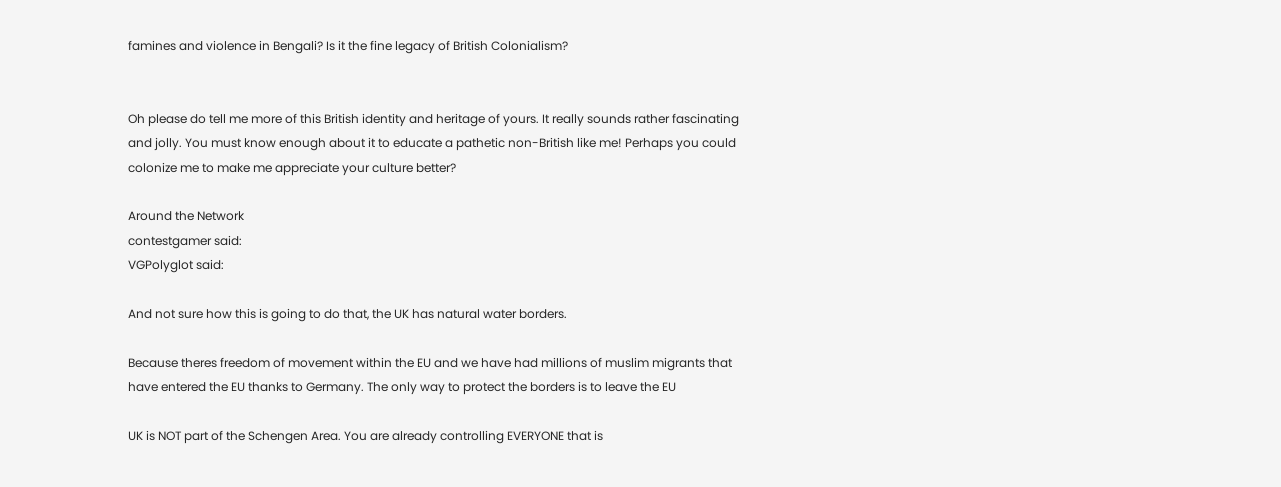famines and violence in Bengali? Is it the fine legacy of British Colonialism?


Oh please do tell me more of this British identity and heritage of yours. It really sounds rather fascinating and jolly. You must know enough about it to educate a pathetic non-British like me! Perhaps you could colonize me to make me appreciate your culture better?

Around the Network
contestgamer said:
VGPolyglot said:

And not sure how this is going to do that, the UK has natural water borders.

Because theres freedom of movement within the EU and we have had millions of muslim migrants that have entered the EU thanks to Germany. The only way to protect the borders is to leave the EU

UK is NOT part of the Schengen Area. You are already controlling EVERYONE that is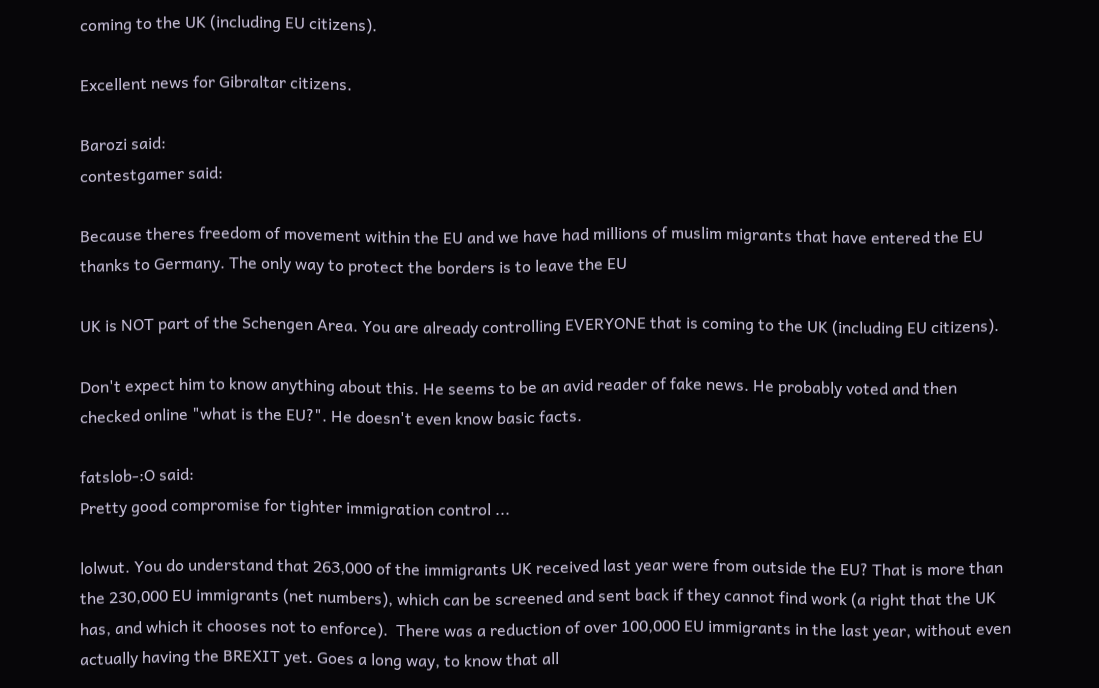coming to the UK (including EU citizens).

Excellent news for Gibraltar citizens.

Barozi said:
contestgamer said:

Because theres freedom of movement within the EU and we have had millions of muslim migrants that have entered the EU thanks to Germany. The only way to protect the borders is to leave the EU

UK is NOT part of the Schengen Area. You are already controlling EVERYONE that is coming to the UK (including EU citizens).

Don't expect him to know anything about this. He seems to be an avid reader of fake news. He probably voted and then checked online "what is the EU?". He doesn't even know basic facts.

fatslob-:O said:
Pretty good compromise for tighter immigration control ...

lolwut. You do understand that 263,000 of the immigrants UK received last year were from outside the EU? That is more than the 230,000 EU immigrants (net numbers), which can be screened and sent back if they cannot find work (a right that the UK has, and which it chooses not to enforce).  There was a reduction of over 100,000 EU immigrants in the last year, without even actually having the BREXIT yet. Goes a long way, to know that all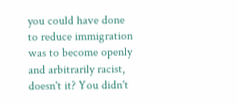you could have done to reduce immigration was to become openly and arbitrarily racist, doesn't it? You didn't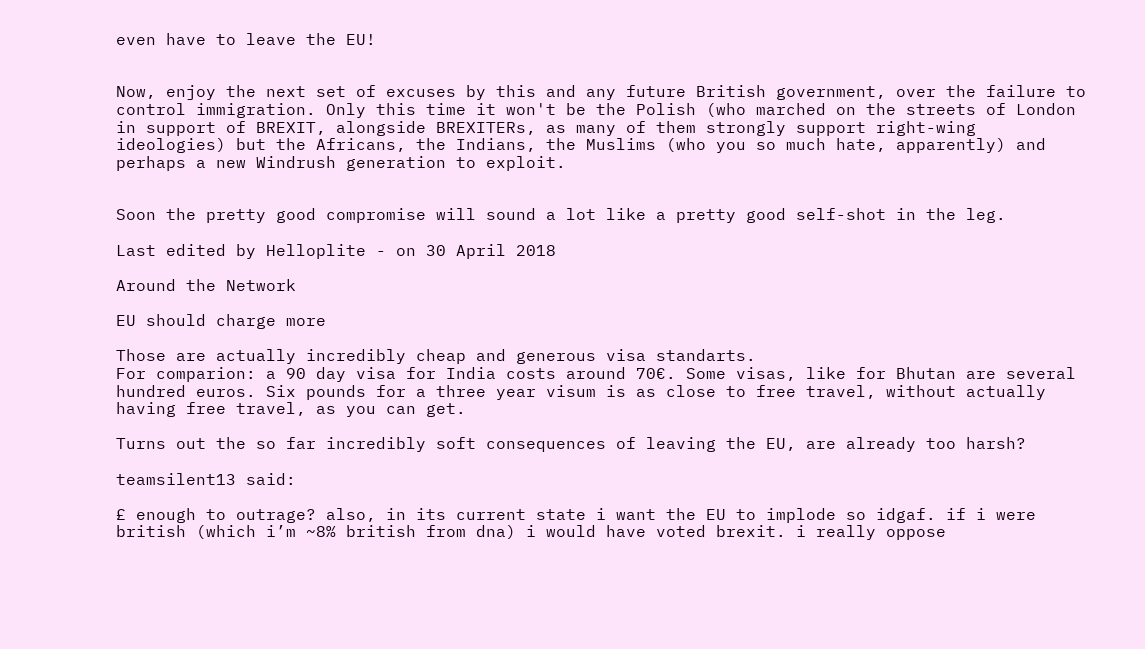even have to leave the EU!


Now, enjoy the next set of excuses by this and any future British government, over the failure to control immigration. Only this time it won't be the Polish (who marched on the streets of London in support of BREXIT, alongside BREXITERs, as many of them strongly support right-wing ideologies) but the Africans, the Indians, the Muslims (who you so much hate, apparently) and perhaps a new Windrush generation to exploit.


Soon the pretty good compromise will sound a lot like a pretty good self-shot in the leg.

Last edited by Helloplite - on 30 April 2018

Around the Network

EU should charge more

Those are actually incredibly cheap and generous visa standarts.
For comparion: a 90 day visa for India costs around 70€. Some visas, like for Bhutan are several hundred euros. Six pounds for a three year visum is as close to free travel, without actually having free travel, as you can get.

Turns out the so far incredibly soft consequences of leaving the EU, are already too harsh?

teamsilent13 said:

£ enough to outrage? also, in its current state i want the EU to implode so idgaf. if i were british (which i’m ~8% british from dna) i would have voted brexit. i really oppose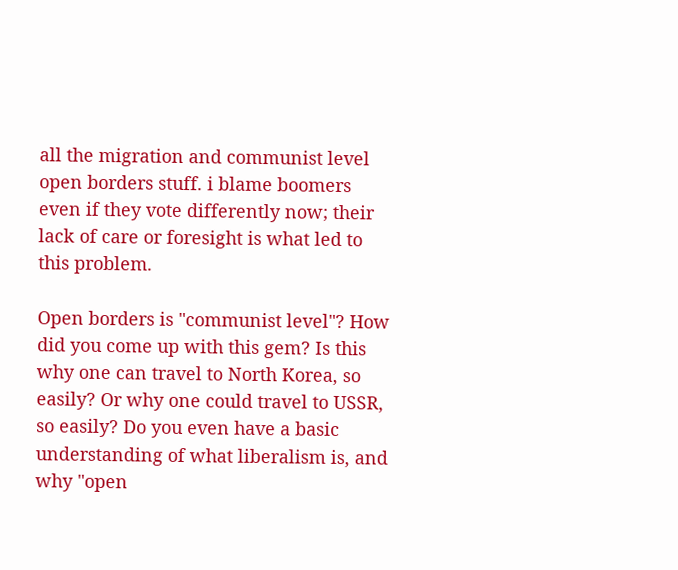all the migration and communist level open borders stuff. i blame boomers even if they vote differently now; their lack of care or foresight is what led to this problem.

Open borders is "communist level"? How did you come up with this gem? Is this why one can travel to North Korea, so easily? Or why one could travel to USSR, so easily? Do you even have a basic understanding of what liberalism is, and why "open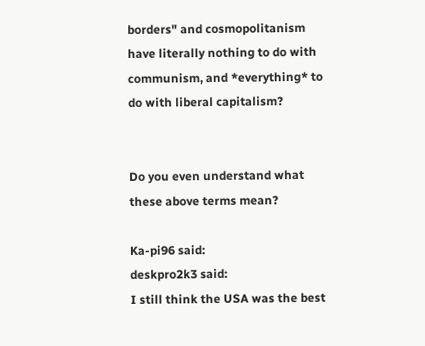borders" and cosmopolitanism have literally nothing to do with communism, and *everything* to do with liberal capitalism?


Do you even understand what these above terms mean?

Ka-pi96 said:
deskpro2k3 said:
I still think the USA was the best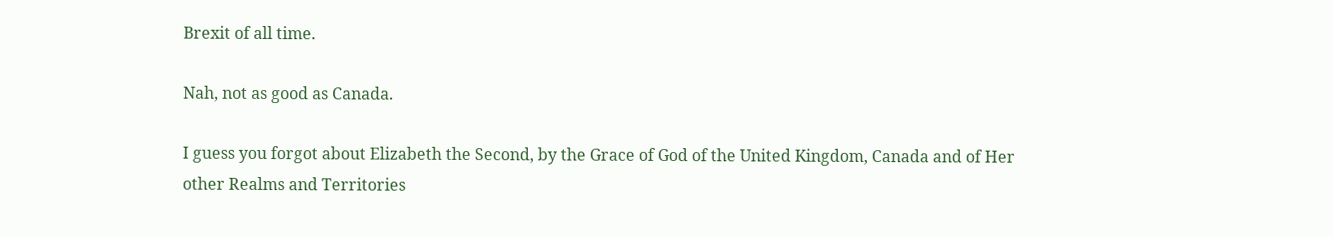Brexit of all time.

Nah, not as good as Canada.

I guess you forgot about Elizabeth the Second, by the Grace of God of the United Kingdom, Canada and of Her other Realms and Territories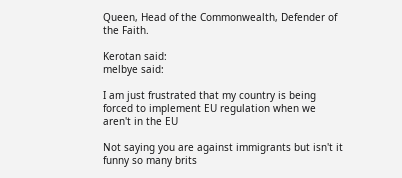Queen, Head of the Commonwealth, Defender of the Faith.

Kerotan said:
melbye said:

I am just frustrated that my country is being forced to implement EU regulation when we aren't in the EU

Not saying you are against immigrants but isn't it funny so many brits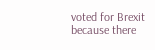voted for Brexit because there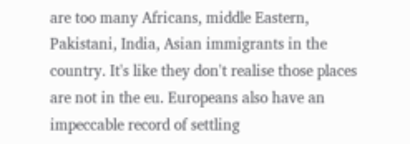are too many Africans, middle Eastern, Pakistani, India, Asian immigrants in the country. It's like they don't realise those places are not in the eu. Europeans also have an impeccable record of settling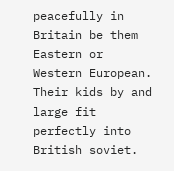peacefully in Britain be them Eastern or Western European. Their kids by and large fit perfectly into British soviet.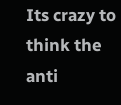Its crazy to think the anti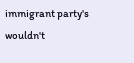immigrant party's wouldn't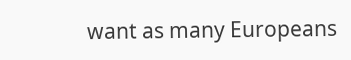want as many Europeans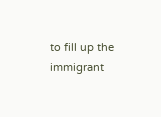to fill up the immigrant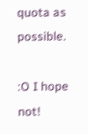quota as possible.

:O I hope not!